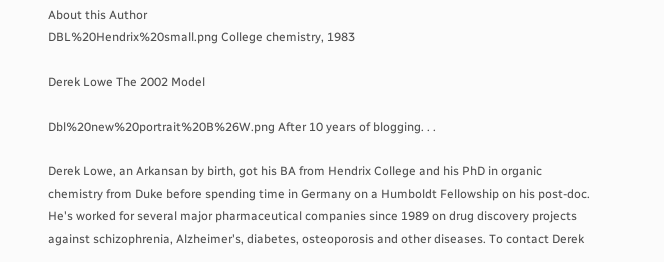About this Author
DBL%20Hendrix%20small.png College chemistry, 1983

Derek Lowe The 2002 Model

Dbl%20new%20portrait%20B%26W.png After 10 years of blogging. . .

Derek Lowe, an Arkansan by birth, got his BA from Hendrix College and his PhD in organic chemistry from Duke before spending time in Germany on a Humboldt Fellowship on his post-doc. He's worked for several major pharmaceutical companies since 1989 on drug discovery projects against schizophrenia, Alzheimer's, diabetes, osteoporosis and other diseases. To contact Derek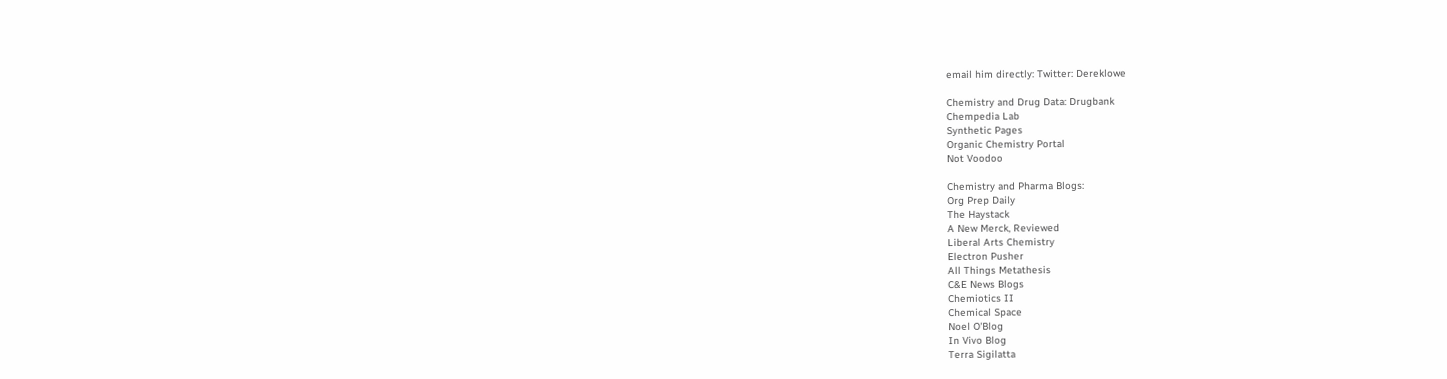email him directly: Twitter: Dereklowe

Chemistry and Drug Data: Drugbank
Chempedia Lab
Synthetic Pages
Organic Chemistry Portal
Not Voodoo

Chemistry and Pharma Blogs:
Org Prep Daily
The Haystack
A New Merck, Reviewed
Liberal Arts Chemistry
Electron Pusher
All Things Metathesis
C&E News Blogs
Chemiotics II
Chemical Space
Noel O'Blog
In Vivo Blog
Terra Sigilatta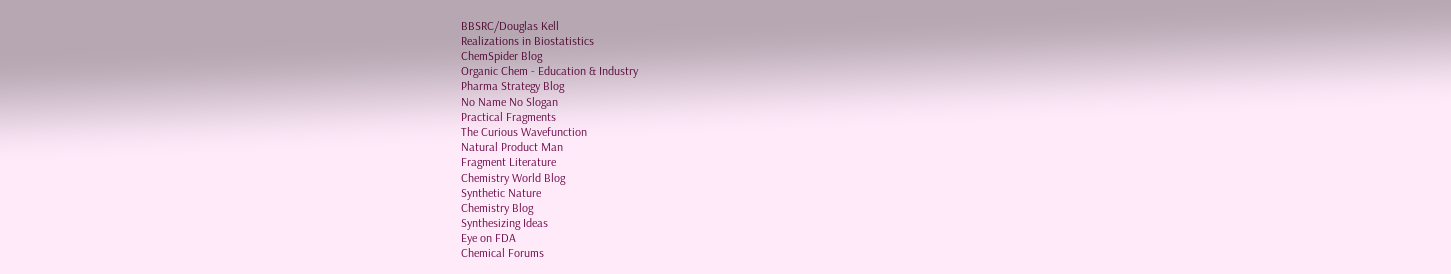BBSRC/Douglas Kell
Realizations in Biostatistics
ChemSpider Blog
Organic Chem - Education & Industry
Pharma Strategy Blog
No Name No Slogan
Practical Fragments
The Curious Wavefunction
Natural Product Man
Fragment Literature
Chemistry World Blog
Synthetic Nature
Chemistry Blog
Synthesizing Ideas
Eye on FDA
Chemical Forums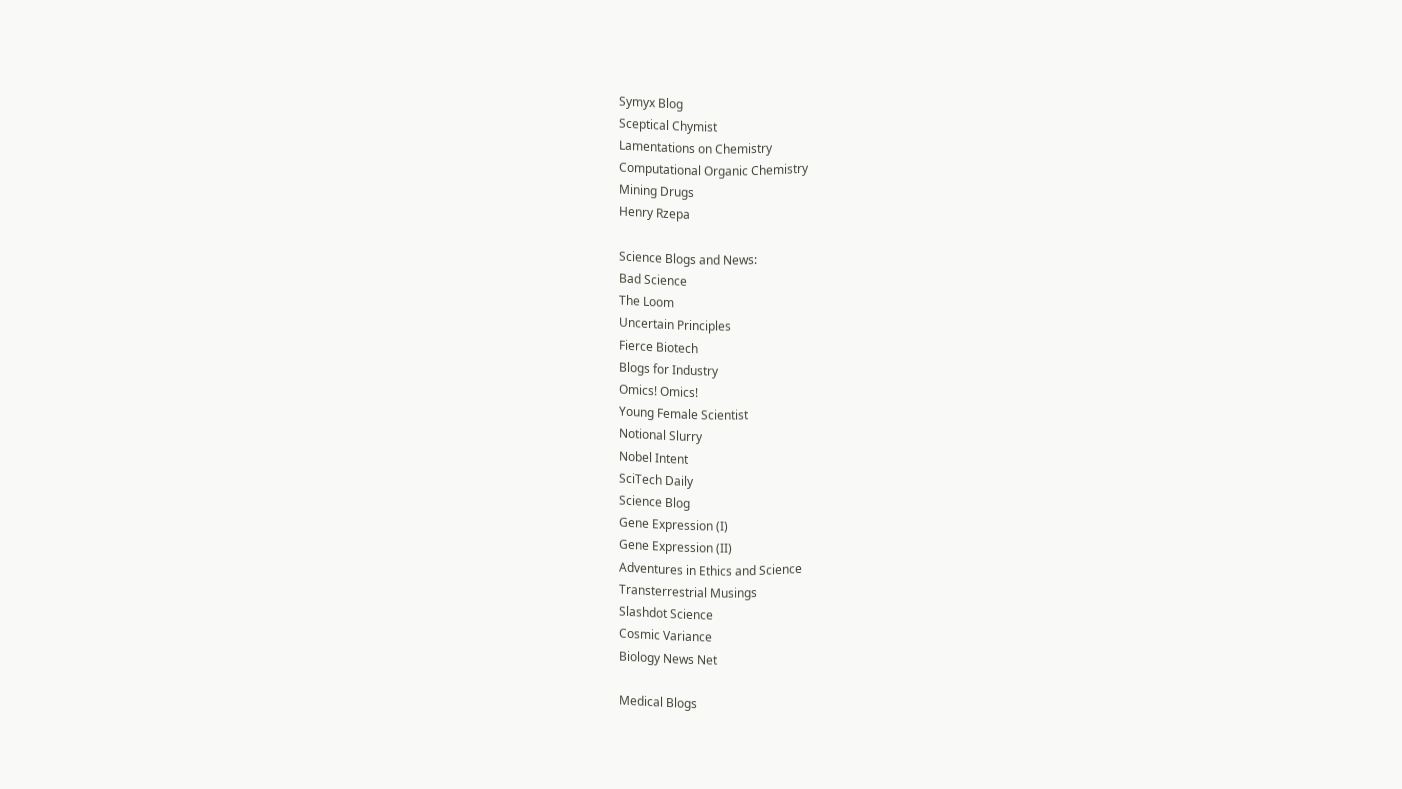Symyx Blog
Sceptical Chymist
Lamentations on Chemistry
Computational Organic Chemistry
Mining Drugs
Henry Rzepa

Science Blogs and News:
Bad Science
The Loom
Uncertain Principles
Fierce Biotech
Blogs for Industry
Omics! Omics!
Young Female Scientist
Notional Slurry
Nobel Intent
SciTech Daily
Science Blog
Gene Expression (I)
Gene Expression (II)
Adventures in Ethics and Science
Transterrestrial Musings
Slashdot Science
Cosmic Variance
Biology News Net

Medical Blogs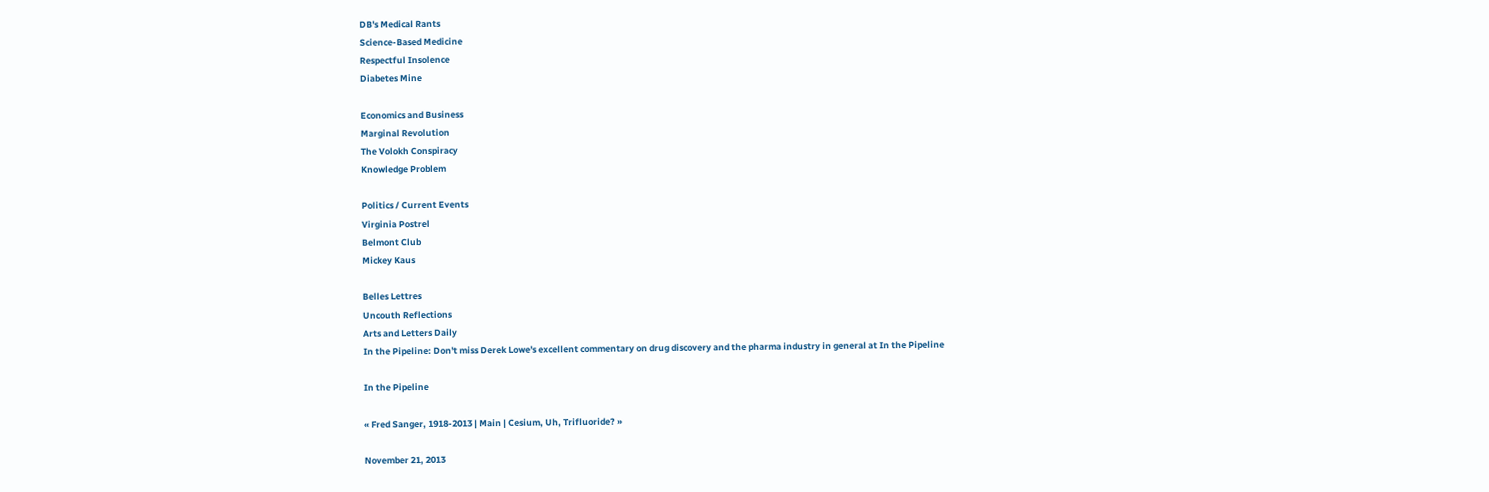DB's Medical Rants
Science-Based Medicine
Respectful Insolence
Diabetes Mine

Economics and Business
Marginal Revolution
The Volokh Conspiracy
Knowledge Problem

Politics / Current Events
Virginia Postrel
Belmont Club
Mickey Kaus

Belles Lettres
Uncouth Reflections
Arts and Letters Daily
In the Pipeline: Don't miss Derek Lowe's excellent commentary on drug discovery and the pharma industry in general at In the Pipeline

In the Pipeline

« Fred Sanger, 1918-2013 | Main | Cesium, Uh, Trifluoride? »

November 21, 2013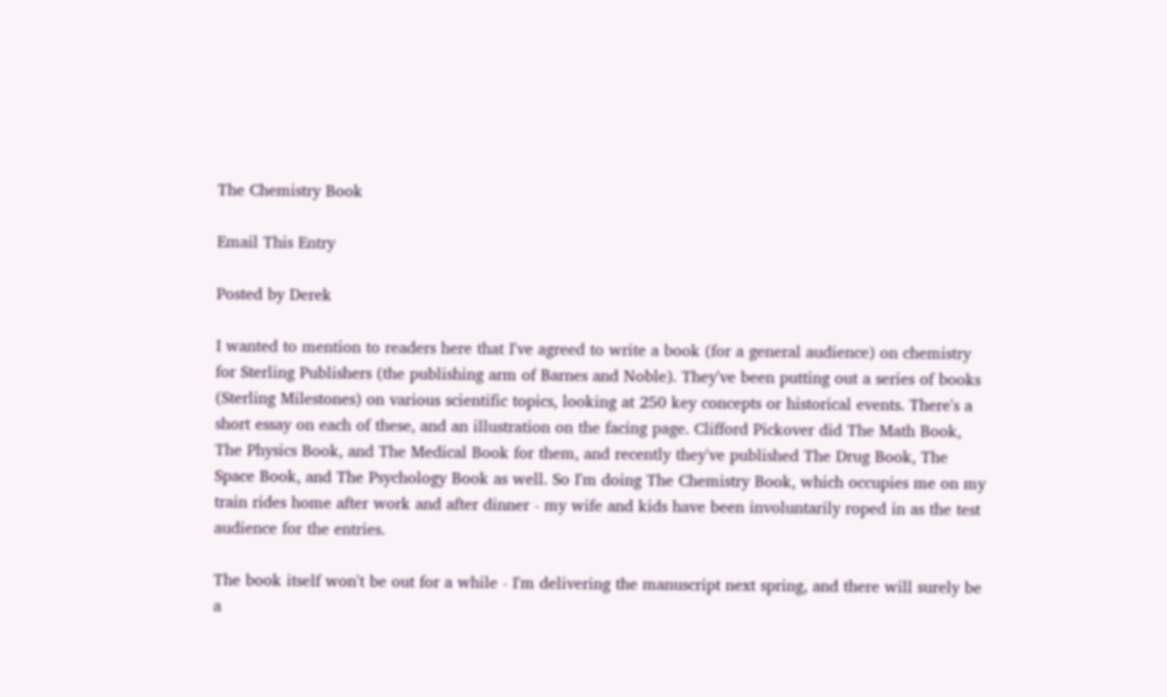The Chemistry Book

Email This Entry

Posted by Derek

I wanted to mention to readers here that I've agreed to write a book (for a general audience) on chemistry for Sterling Publishers (the publishing arm of Barnes and Noble). They've been putting out a series of books (Sterling Milestones) on various scientific topics, looking at 250 key concepts or historical events. There's a short essay on each of these, and an illustration on the facing page. Clifford Pickover did The Math Book, The Physics Book, and The Medical Book for them, and recently they've published The Drug Book, The Space Book, and The Psychology Book as well. So I'm doing The Chemistry Book, which occupies me on my train rides home after work and after dinner - my wife and kids have been involuntarily roped in as the test audience for the entries.

The book itself won't be out for a while - I'm delivering the manuscript next spring, and there will surely be a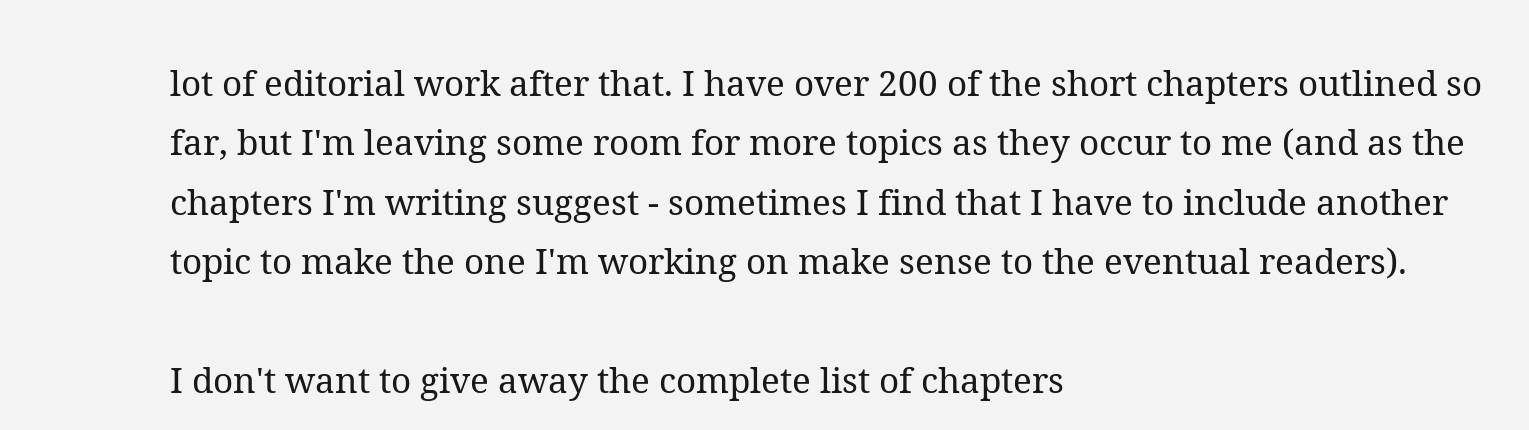lot of editorial work after that. I have over 200 of the short chapters outlined so far, but I'm leaving some room for more topics as they occur to me (and as the chapters I'm writing suggest - sometimes I find that I have to include another topic to make the one I'm working on make sense to the eventual readers).

I don't want to give away the complete list of chapters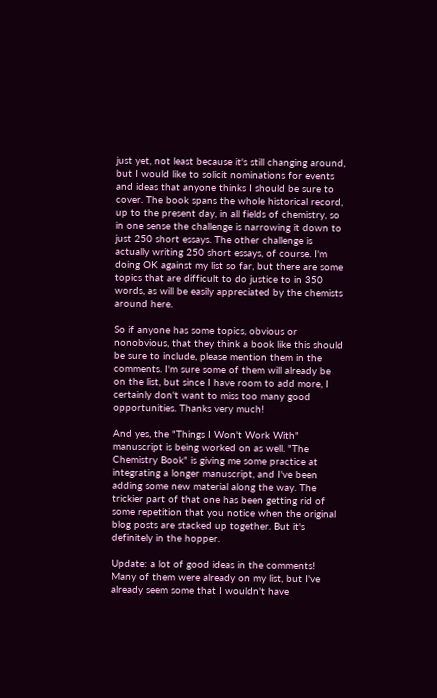just yet, not least because it's still changing around, but I would like to solicit nominations for events and ideas that anyone thinks I should be sure to cover. The book spans the whole historical record, up to the present day, in all fields of chemistry, so in one sense the challenge is narrowing it down to just 250 short essays. The other challenge is actually writing 250 short essays, of course. I'm doing OK against my list so far, but there are some topics that are difficult to do justice to in 350 words, as will be easily appreciated by the chemists around here.

So if anyone has some topics, obvious or nonobvious, that they think a book like this should be sure to include, please mention them in the comments. I'm sure some of them will already be on the list, but since I have room to add more, I certainly don't want to miss too many good opportunities. Thanks very much!

And yes, the "Things I Won't Work With" manuscript is being worked on as well. "The Chemistry Book" is giving me some practice at integrating a longer manuscript, and I've been adding some new material along the way. The trickier part of that one has been getting rid of some repetition that you notice when the original blog posts are stacked up together. But it's definitely in the hopper.

Update: a lot of good ideas in the comments! Many of them were already on my list, but I've already seem some that I wouldn't have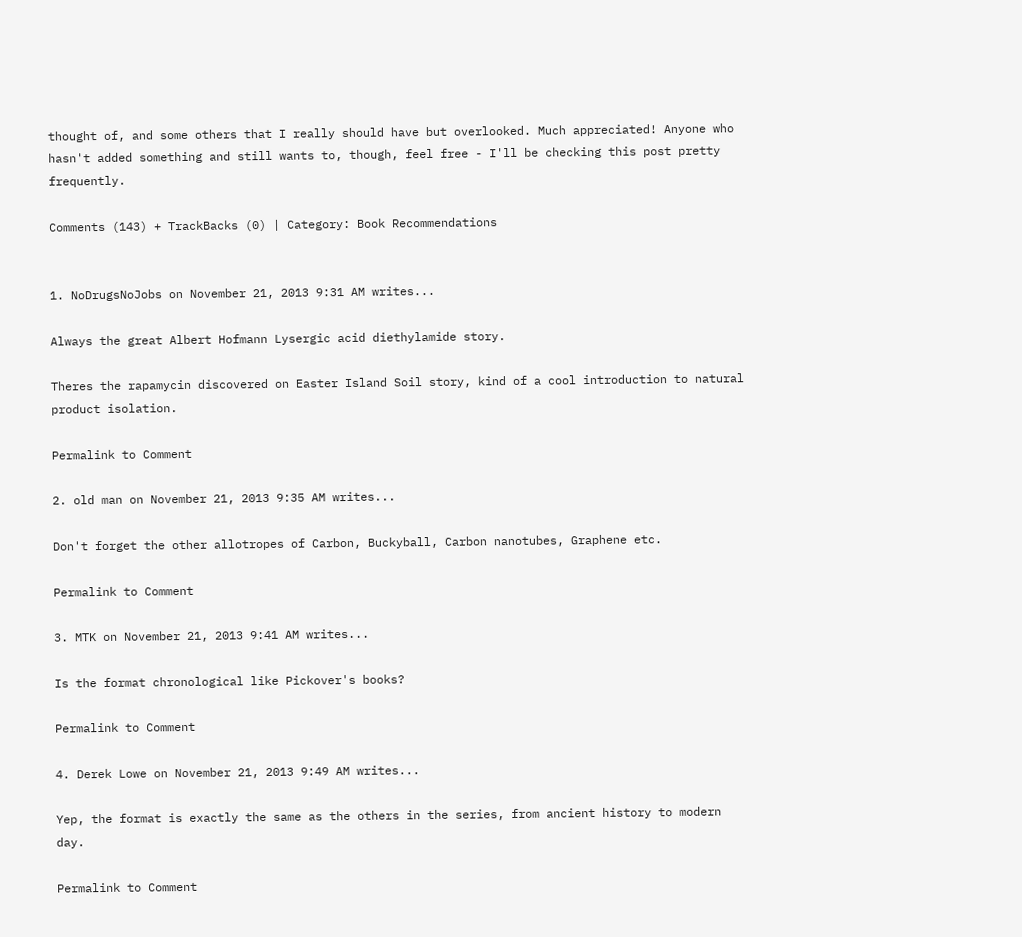thought of, and some others that I really should have but overlooked. Much appreciated! Anyone who hasn't added something and still wants to, though, feel free - I'll be checking this post pretty frequently.

Comments (143) + TrackBacks (0) | Category: Book Recommendations


1. NoDrugsNoJobs on November 21, 2013 9:31 AM writes...

Always the great Albert Hofmann Lysergic acid diethylamide story.

Theres the rapamycin discovered on Easter Island Soil story, kind of a cool introduction to natural product isolation.

Permalink to Comment

2. old man on November 21, 2013 9:35 AM writes...

Don't forget the other allotropes of Carbon, Buckyball, Carbon nanotubes, Graphene etc.

Permalink to Comment

3. MTK on November 21, 2013 9:41 AM writes...

Is the format chronological like Pickover's books?

Permalink to Comment

4. Derek Lowe on November 21, 2013 9:49 AM writes...

Yep, the format is exactly the same as the others in the series, from ancient history to modern day.

Permalink to Comment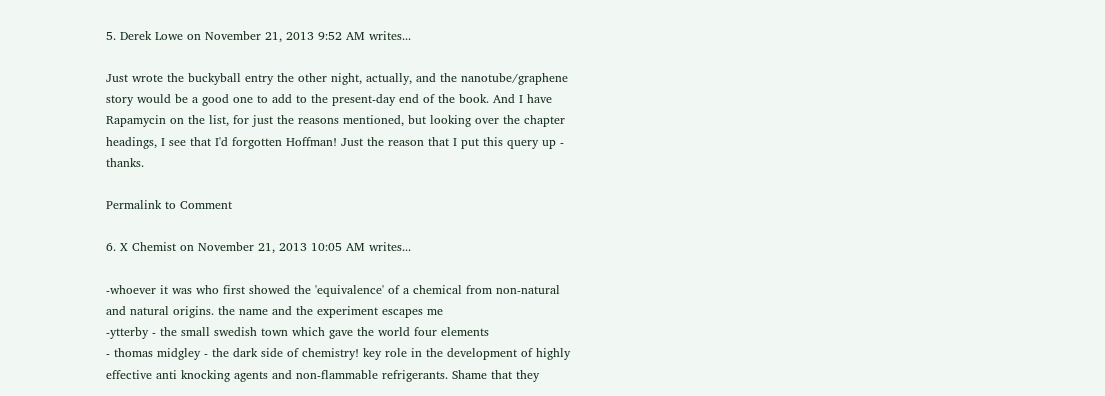5. Derek Lowe on November 21, 2013 9:52 AM writes...

Just wrote the buckyball entry the other night, actually, and the nanotube/graphene story would be a good one to add to the present-day end of the book. And I have Rapamycin on the list, for just the reasons mentioned, but looking over the chapter headings, I see that I'd forgotten Hoffman! Just the reason that I put this query up - thanks.

Permalink to Comment

6. X Chemist on November 21, 2013 10:05 AM writes...

-whoever it was who first showed the 'equivalence' of a chemical from non-natural and natural origins. the name and the experiment escapes me
-ytterby - the small swedish town which gave the world four elements
- thomas midgley - the dark side of chemistry! key role in the development of highly effective anti knocking agents and non-flammable refrigerants. Shame that they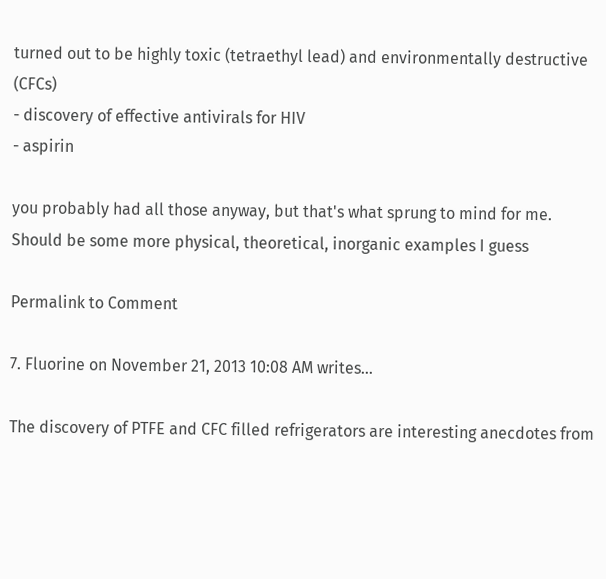turned out to be highly toxic (tetraethyl lead) and environmentally destructive (CFCs)
- discovery of effective antivirals for HIV
- aspirin

you probably had all those anyway, but that's what sprung to mind for me. Should be some more physical, theoretical, inorganic examples I guess

Permalink to Comment

7. Fluorine on November 21, 2013 10:08 AM writes...

The discovery of PTFE and CFC filled refrigerators are interesting anecdotes from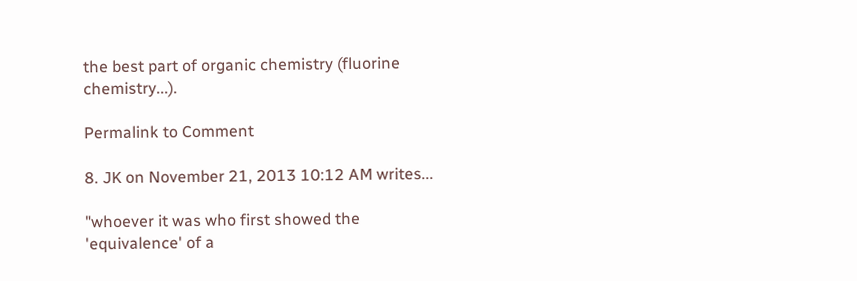the best part of organic chemistry (fluorine chemistry...).

Permalink to Comment

8. JK on November 21, 2013 10:12 AM writes...

"whoever it was who first showed the 'equivalence' of a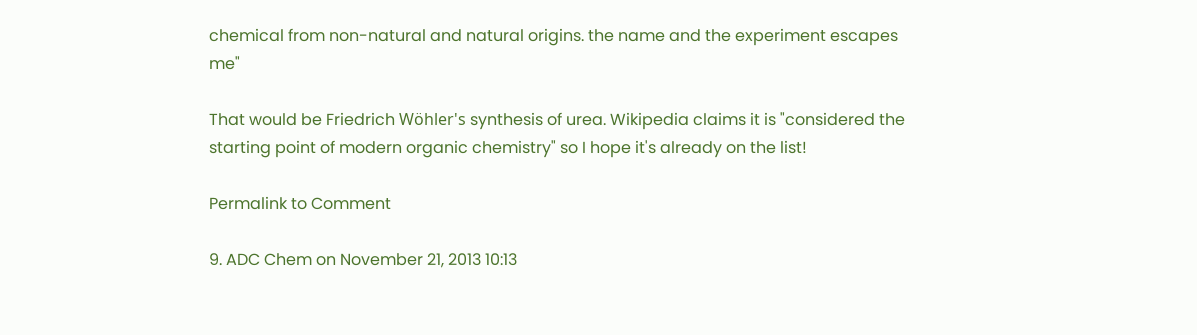chemical from non-natural and natural origins. the name and the experiment escapes me"

That would be Friedrich Wöhler's synthesis of urea. Wikipedia claims it is "considered the starting point of modern organic chemistry" so I hope it's already on the list!

Permalink to Comment

9. ADC Chem on November 21, 2013 10:13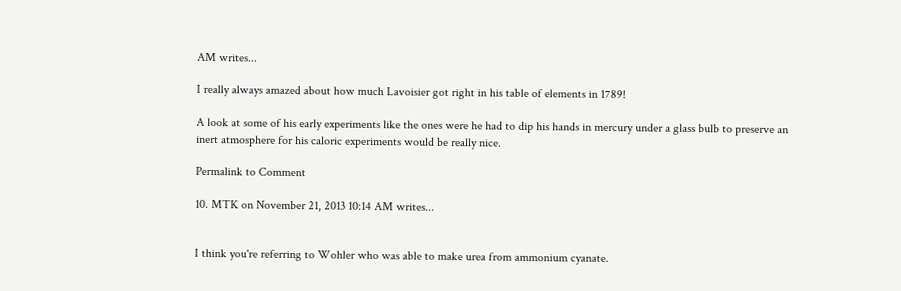AM writes...

I really always amazed about how much Lavoisier got right in his table of elements in 1789!

A look at some of his early experiments like the ones were he had to dip his hands in mercury under a glass bulb to preserve an inert atmosphere for his caloric experiments would be really nice.

Permalink to Comment

10. MTK on November 21, 2013 10:14 AM writes...


I think you're referring to Wohler who was able to make urea from ammonium cyanate.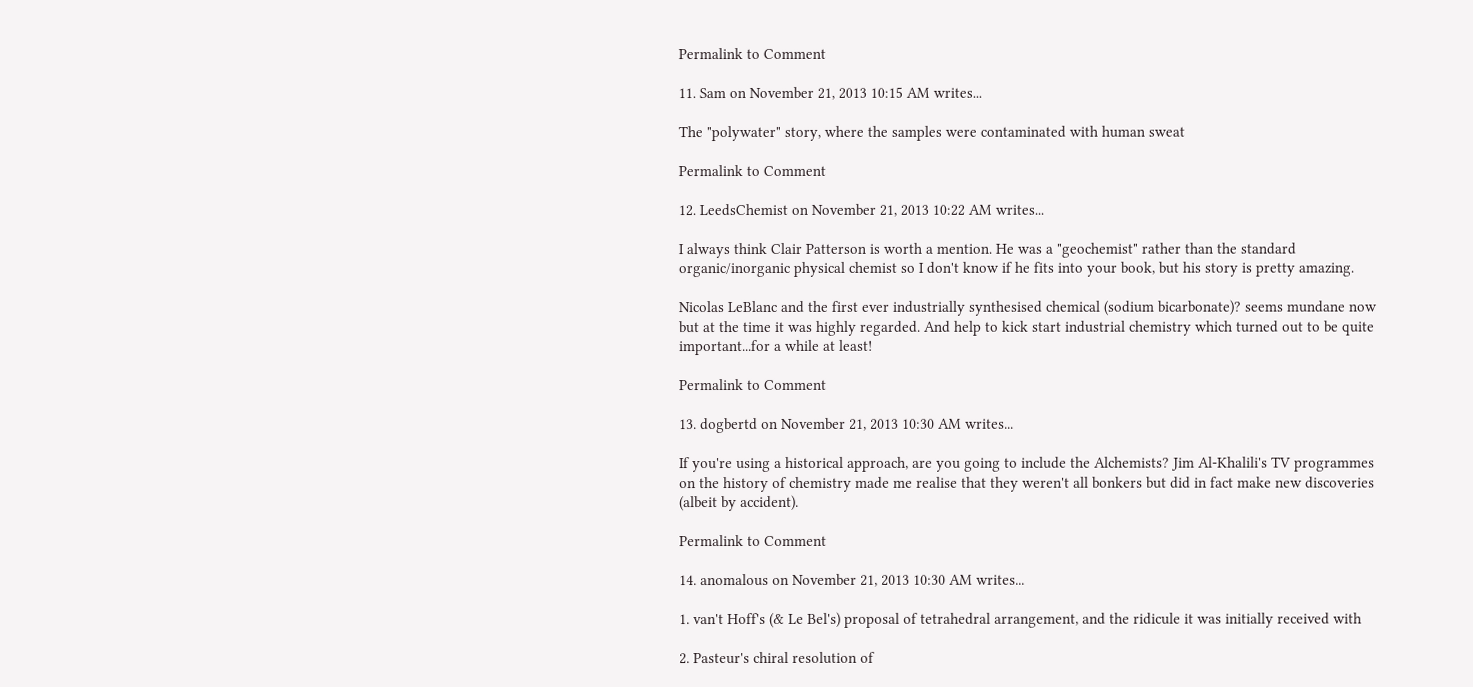Permalink to Comment

11. Sam on November 21, 2013 10:15 AM writes...

The "polywater" story, where the samples were contaminated with human sweat

Permalink to Comment

12. LeedsChemist on November 21, 2013 10:22 AM writes...

I always think Clair Patterson is worth a mention. He was a "geochemist" rather than the standard organic/inorganic physical chemist so I don't know if he fits into your book, but his story is pretty amazing.

Nicolas LeBlanc and the first ever industrially synthesised chemical (sodium bicarbonate)? seems mundane now but at the time it was highly regarded. And help to kick start industrial chemistry which turned out to be quite important...for a while at least!

Permalink to Comment

13. dogbertd on November 21, 2013 10:30 AM writes...

If you're using a historical approach, are you going to include the Alchemists? Jim Al-Khalili's TV programmes on the history of chemistry made me realise that they weren't all bonkers but did in fact make new discoveries (albeit by accident).

Permalink to Comment

14. anomalous on November 21, 2013 10:30 AM writes...

1. van't Hoff's (& Le Bel's) proposal of tetrahedral arrangement, and the ridicule it was initially received with

2. Pasteur's chiral resolution of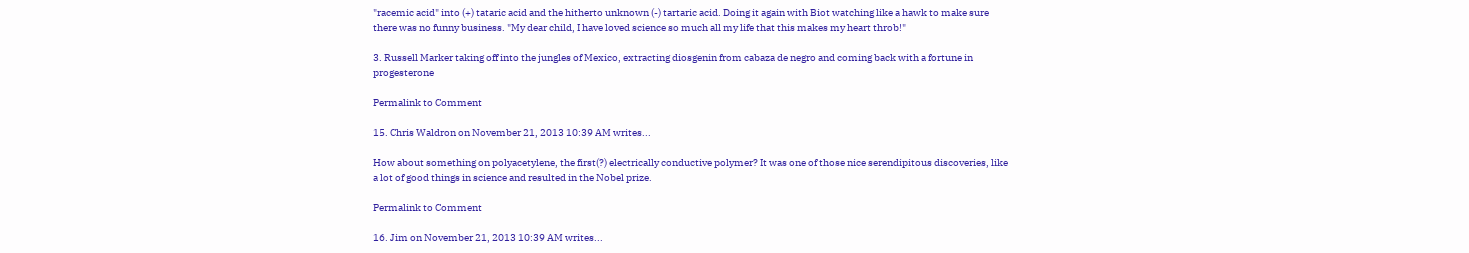"racemic acid" into (+) tataric acid and the hitherto unknown (-) tartaric acid. Doing it again with Biot watching like a hawk to make sure there was no funny business. "My dear child, I have loved science so much all my life that this makes my heart throb!"

3. Russell Marker taking off into the jungles of Mexico, extracting diosgenin from cabaza de negro and coming back with a fortune in progesterone

Permalink to Comment

15. Chris Waldron on November 21, 2013 10:39 AM writes...

How about something on polyacetylene, the first(?) electrically conductive polymer? It was one of those nice serendipitous discoveries, like a lot of good things in science and resulted in the Nobel prize.

Permalink to Comment

16. Jim on November 21, 2013 10:39 AM writes...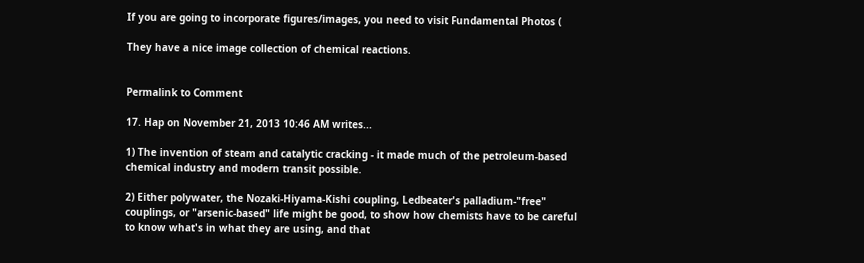If you are going to incorporate figures/images, you need to visit Fundamental Photos (

They have a nice image collection of chemical reactions.


Permalink to Comment

17. Hap on November 21, 2013 10:46 AM writes...

1) The invention of steam and catalytic cracking - it made much of the petroleum-based chemical industry and modern transit possible.

2) Either polywater, the Nozaki-Hiyama-Kishi coupling, Ledbeater's palladium-"free" couplings, or "arsenic-based" life might be good, to show how chemists have to be careful to know what's in what they are using, and that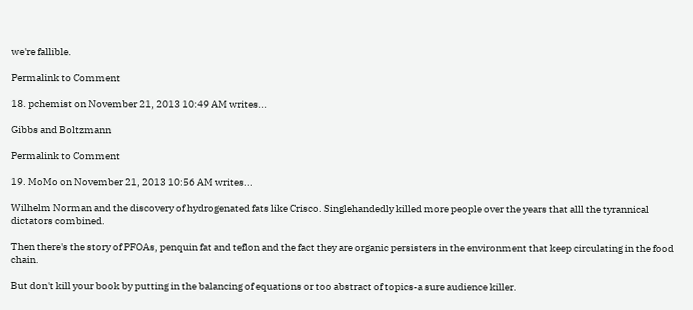we're fallible.

Permalink to Comment

18. pchemist on November 21, 2013 10:49 AM writes...

Gibbs and Boltzmann

Permalink to Comment

19. MoMo on November 21, 2013 10:56 AM writes...

Wilhelm Norman and the discovery of hydrogenated fats like Crisco. Singlehandedly killed more people over the years that alll the tyrannical dictators combined.

Then there's the story of PFOAs, penquin fat and teflon and the fact they are organic persisters in the environment that keep circulating in the food chain.

But don't kill your book by putting in the balancing of equations or too abstract of topics-a sure audience killer.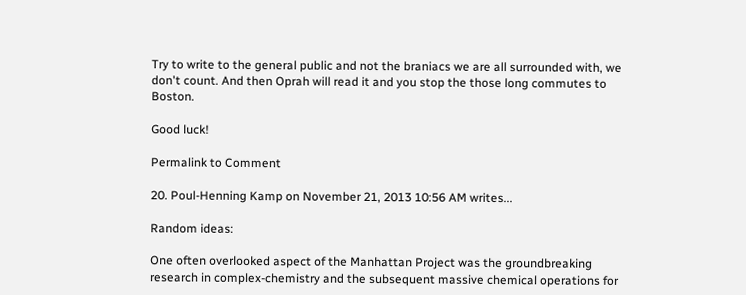Try to write to the general public and not the braniacs we are all surrounded with, we don't count. And then Oprah will read it and you stop the those long commutes to Boston.

Good luck!

Permalink to Comment

20. Poul-Henning Kamp on November 21, 2013 10:56 AM writes...

Random ideas:

One often overlooked aspect of the Manhattan Project was the groundbreaking research in complex-chemistry and the subsequent massive chemical operations for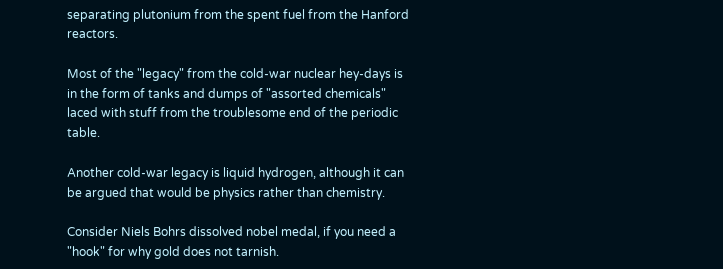separating plutonium from the spent fuel from the Hanford reactors.

Most of the "legacy" from the cold-war nuclear hey-days is in the form of tanks and dumps of "assorted chemicals" laced with stuff from the troublesome end of the periodic table.

Another cold-war legacy is liquid hydrogen, although it can be argued that would be physics rather than chemistry.

Consider Niels Bohrs dissolved nobel medal, if you need a "hook" for why gold does not tarnish.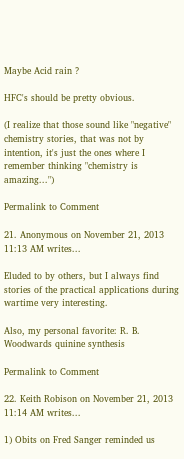Maybe Acid rain ?

HFC's should be pretty obvious.

(I realize that those sound like "negative" chemistry stories, that was not by intention, it's just the ones where I remember thinking "chemistry is amazing...")

Permalink to Comment

21. Anonymous on November 21, 2013 11:13 AM writes...

Eluded to by others, but I always find stories of the practical applications during wartime very interesting.

Also, my personal favorite: R. B. Woodwards quinine synthesis

Permalink to Comment

22. Keith Robison on November 21, 2013 11:14 AM writes...

1) Obits on Fred Sanger reminded us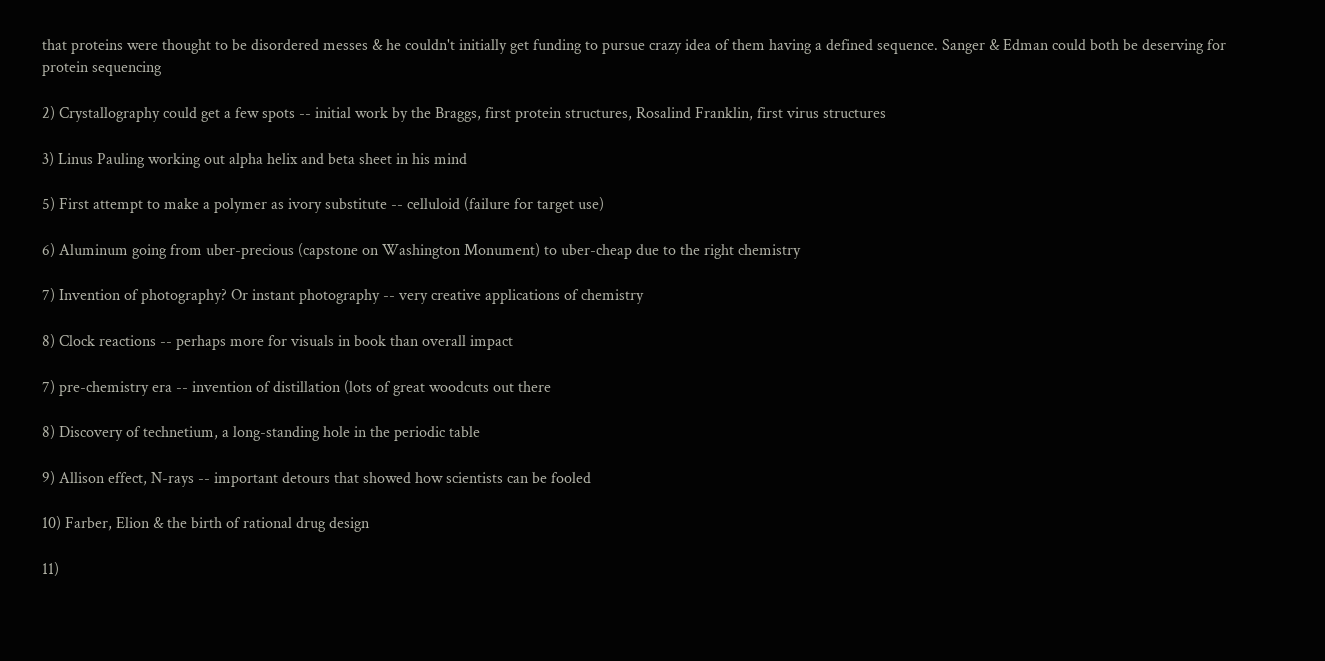that proteins were thought to be disordered messes & he couldn't initially get funding to pursue crazy idea of them having a defined sequence. Sanger & Edman could both be deserving for protein sequencing

2) Crystallography could get a few spots -- initial work by the Braggs, first protein structures, Rosalind Franklin, first virus structures

3) Linus Pauling working out alpha helix and beta sheet in his mind

5) First attempt to make a polymer as ivory substitute -- celluloid (failure for target use)

6) Aluminum going from uber-precious (capstone on Washington Monument) to uber-cheap due to the right chemistry

7) Invention of photography? Or instant photography -- very creative applications of chemistry

8) Clock reactions -- perhaps more for visuals in book than overall impact

7) pre-chemistry era -- invention of distillation (lots of great woodcuts out there

8) Discovery of technetium, a long-standing hole in the periodic table

9) Allison effect, N-rays -- important detours that showed how scientists can be fooled

10) Farber, Elion & the birth of rational drug design

11)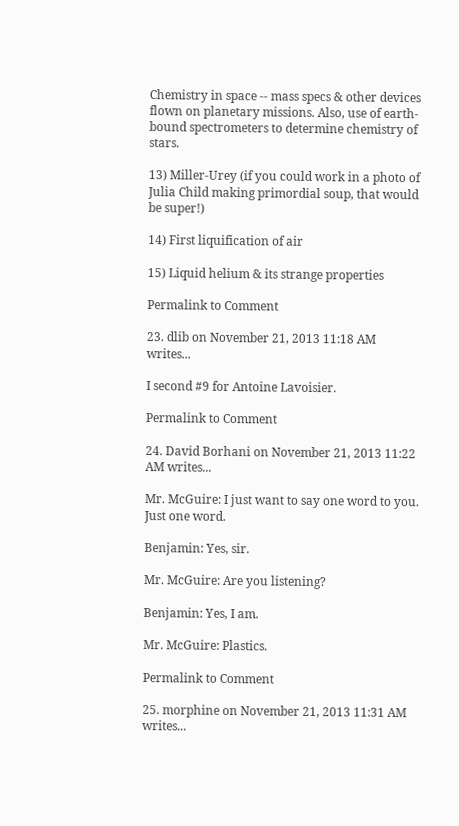Chemistry in space -- mass specs & other devices flown on planetary missions. Also, use of earth-bound spectrometers to determine chemistry of stars.

13) Miller-Urey (if you could work in a photo of Julia Child making primordial soup, that would be super!)

14) First liquification of air

15) Liquid helium & its strange properties

Permalink to Comment

23. dlib on November 21, 2013 11:18 AM writes...

I second #9 for Antoine Lavoisier.

Permalink to Comment

24. David Borhani on November 21, 2013 11:22 AM writes...

Mr. McGuire: I just want to say one word to you. Just one word.

Benjamin: Yes, sir.

Mr. McGuire: Are you listening?

Benjamin: Yes, I am.

Mr. McGuire: Plastics.

Permalink to Comment

25. morphine on November 21, 2013 11:31 AM writes...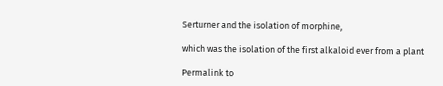Serturner and the isolation of morphine,

which was the isolation of the first alkaloid ever from a plant

Permalink to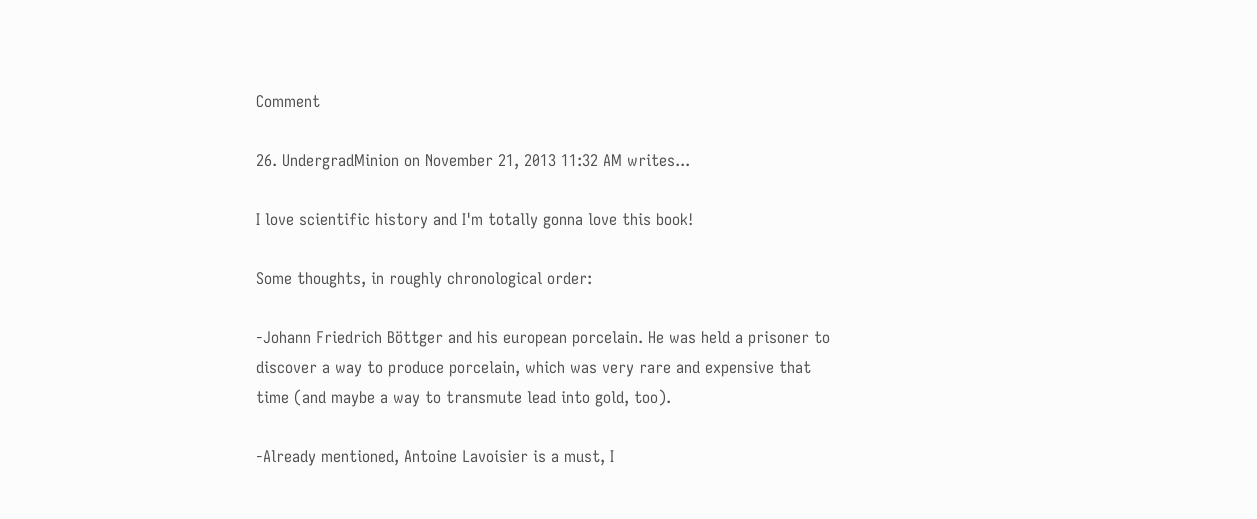Comment

26. UndergradMinion on November 21, 2013 11:32 AM writes...

I love scientific history and I'm totally gonna love this book!

Some thoughts, in roughly chronological order:

-Johann Friedrich Böttger and his european porcelain. He was held a prisoner to discover a way to produce porcelain, which was very rare and expensive that time (and maybe a way to transmute lead into gold, too).

-Already mentioned, Antoine Lavoisier is a must, I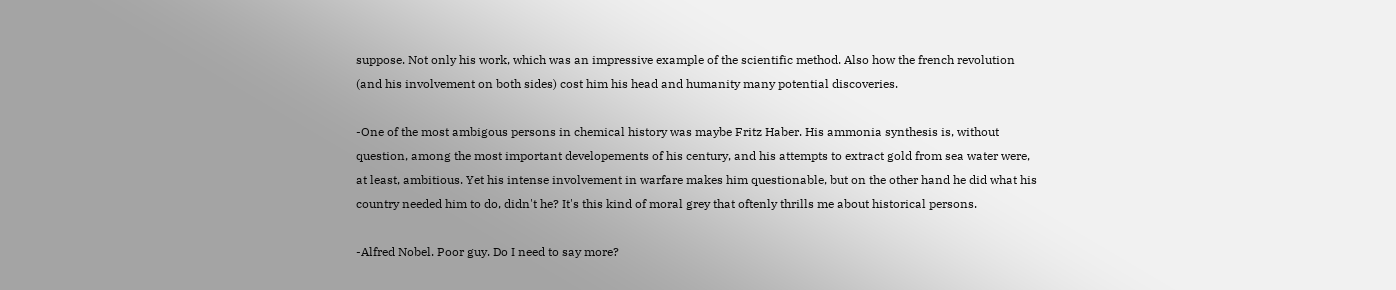suppose. Not only his work, which was an impressive example of the scientific method. Also how the french revolution (and his involvement on both sides) cost him his head and humanity many potential discoveries.

-One of the most ambigous persons in chemical history was maybe Fritz Haber. His ammonia synthesis is, without question, among the most important developements of his century, and his attempts to extract gold from sea water were, at least, ambitious. Yet his intense involvement in warfare makes him questionable, but on the other hand he did what his country needed him to do, didn't he? It's this kind of moral grey that oftenly thrills me about historical persons.

-Alfred Nobel. Poor guy. Do I need to say more?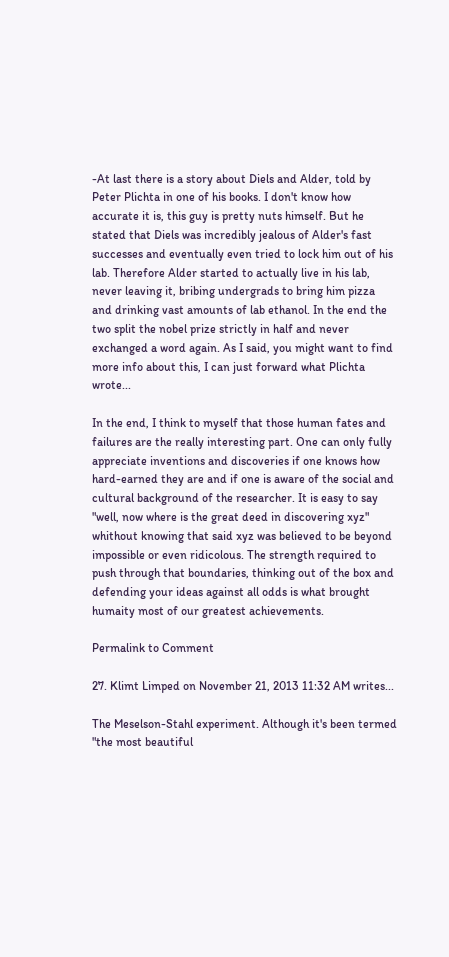-At last there is a story about Diels and Alder, told by Peter Plichta in one of his books. I don't know how accurate it is, this guy is pretty nuts himself. But he stated that Diels was incredibly jealous of Alder's fast successes and eventually even tried to lock him out of his lab. Therefore Alder started to actually live in his lab, never leaving it, bribing undergrads to bring him pizza and drinking vast amounts of lab ethanol. In the end the two split the nobel prize strictly in half and never exchanged a word again. As I said, you might want to find more info about this, I can just forward what Plichta wrote...

In the end, I think to myself that those human fates and failures are the really interesting part. One can only fully appreciate inventions and discoveries if one knows how hard-earned they are and if one is aware of the social and cultural background of the researcher. It is easy to say "well, now where is the great deed in discovering xyz" whithout knowing that said xyz was believed to be beyond impossible or even ridicolous. The strength required to push through that boundaries, thinking out of the box and defending your ideas against all odds is what brought humaity most of our greatest achievements.

Permalink to Comment

27. Klimt Limped on November 21, 2013 11:32 AM writes...

The Meselson-Stahl experiment. Although it's been termed "the most beautiful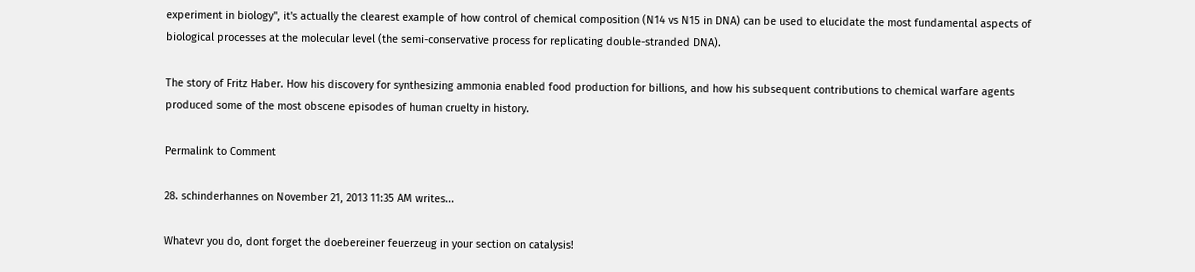experiment in biology", it's actually the clearest example of how control of chemical composition (N14 vs N15 in DNA) can be used to elucidate the most fundamental aspects of biological processes at the molecular level (the semi-conservative process for replicating double-stranded DNA).

The story of Fritz Haber. How his discovery for synthesizing ammonia enabled food production for billions, and how his subsequent contributions to chemical warfare agents produced some of the most obscene episodes of human cruelty in history.

Permalink to Comment

28. schinderhannes on November 21, 2013 11:35 AM writes...

Whatevr you do, dont forget the doebereiner feuerzeug in your section on catalysis!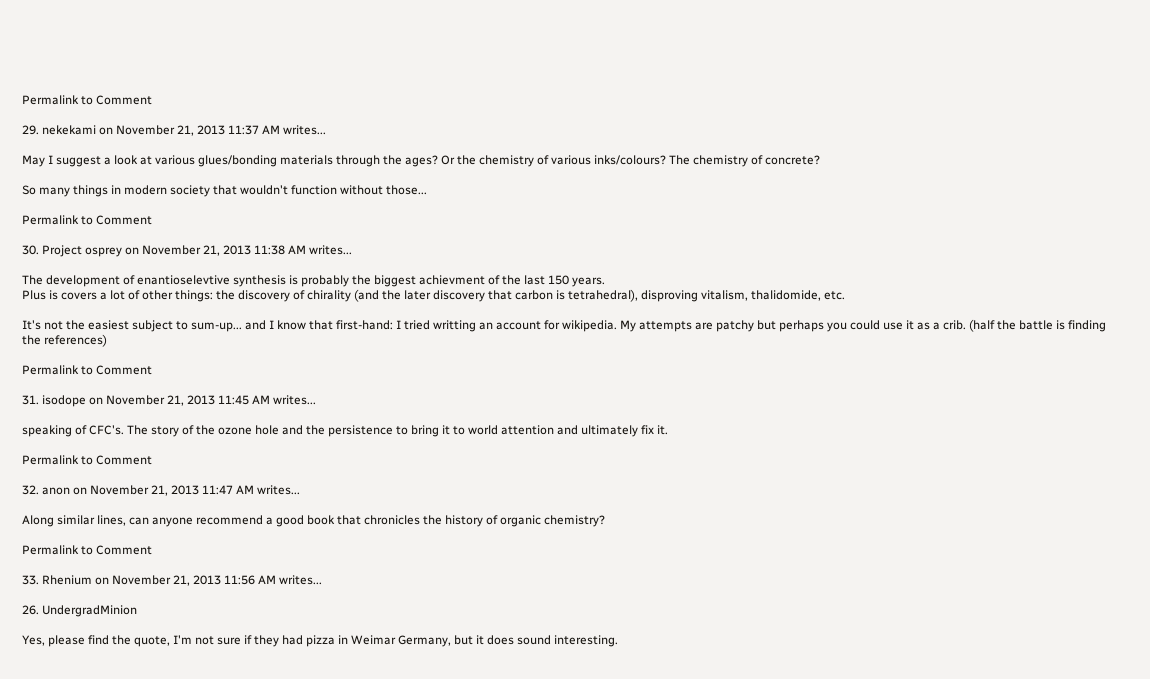Permalink to Comment

29. nekekami on November 21, 2013 11:37 AM writes...

May I suggest a look at various glues/bonding materials through the ages? Or the chemistry of various inks/colours? The chemistry of concrete?

So many things in modern society that wouldn't function without those...

Permalink to Comment

30. Project osprey on November 21, 2013 11:38 AM writes...

The development of enantioselevtive synthesis is probably the biggest achievment of the last 150 years.
Plus is covers a lot of other things: the discovery of chirality (and the later discovery that carbon is tetrahedral), disproving vitalism, thalidomide, etc.

It's not the easiest subject to sum-up... and I know that first-hand: I tried writting an account for wikipedia. My attempts are patchy but perhaps you could use it as a crib. (half the battle is finding the references)

Permalink to Comment

31. isodope on November 21, 2013 11:45 AM writes...

speaking of CFC's. The story of the ozone hole and the persistence to bring it to world attention and ultimately fix it.

Permalink to Comment

32. anon on November 21, 2013 11:47 AM writes...

Along similar lines, can anyone recommend a good book that chronicles the history of organic chemistry?

Permalink to Comment

33. Rhenium on November 21, 2013 11:56 AM writes...

26. UndergradMinion

Yes, please find the quote, I'm not sure if they had pizza in Weimar Germany, but it does sound interesting.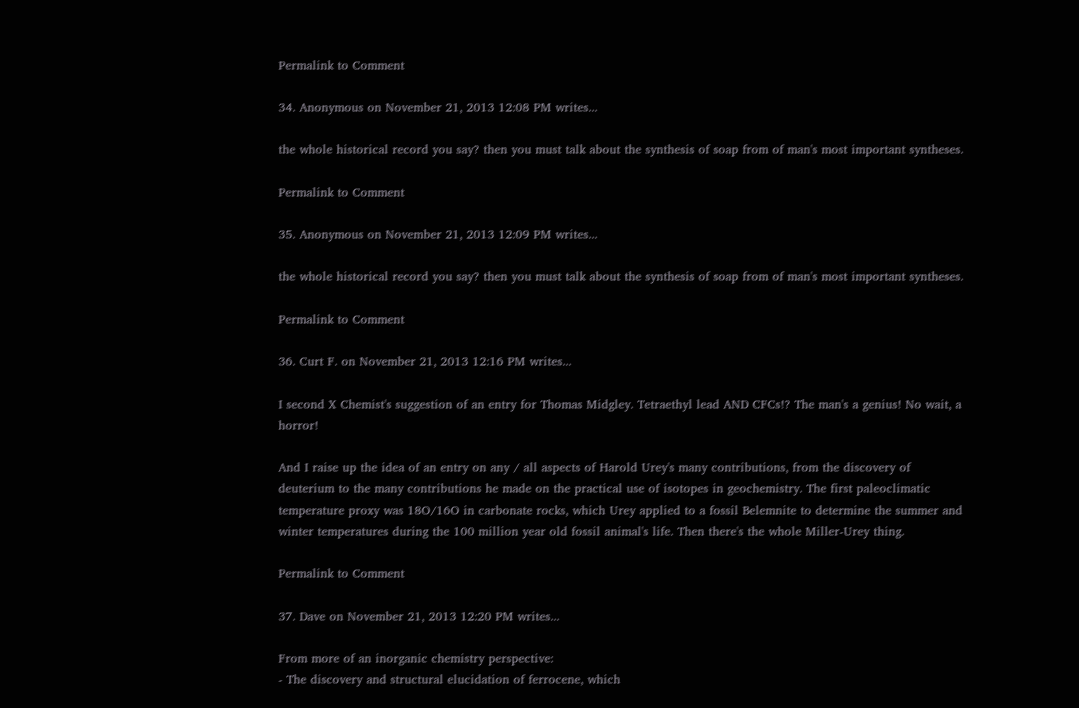Permalink to Comment

34. Anonymous on November 21, 2013 12:08 PM writes...

the whole historical record you say? then you must talk about the synthesis of soap from of man's most important syntheses.

Permalink to Comment

35. Anonymous on November 21, 2013 12:09 PM writes...

the whole historical record you say? then you must talk about the synthesis of soap from of man's most important syntheses.

Permalink to Comment

36. Curt F. on November 21, 2013 12:16 PM writes...

I second X Chemist's suggestion of an entry for Thomas Midgley. Tetraethyl lead AND CFCs!? The man's a genius! No wait, a horror!

And I raise up the idea of an entry on any / all aspects of Harold Urey's many contributions, from the discovery of deuterium to the many contributions he made on the practical use of isotopes in geochemistry. The first paleoclimatic temperature proxy was 18O/16O in carbonate rocks, which Urey applied to a fossil Belemnite to determine the summer and winter temperatures during the 100 million year old fossil animal's life. Then there's the whole Miller-Urey thing.

Permalink to Comment

37. Dave on November 21, 2013 12:20 PM writes...

From more of an inorganic chemistry perspective:
- The discovery and structural elucidation of ferrocene, which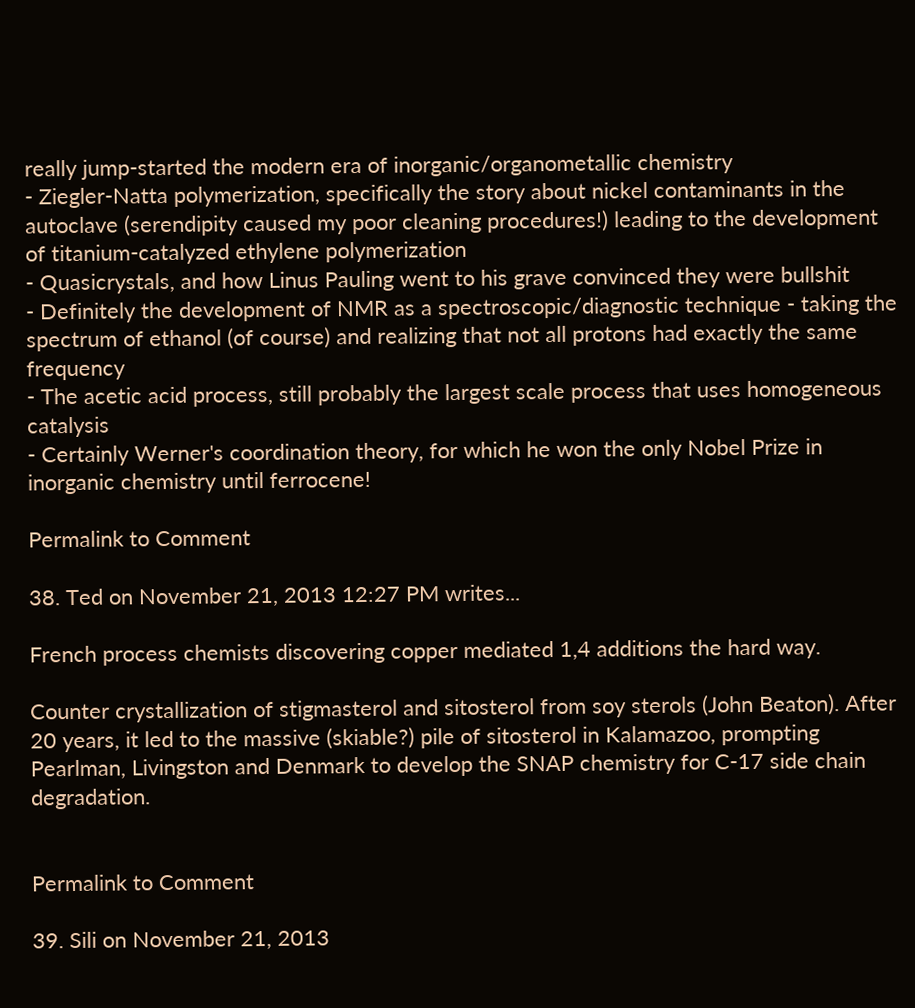really jump-started the modern era of inorganic/organometallic chemistry
- Ziegler-Natta polymerization, specifically the story about nickel contaminants in the autoclave (serendipity caused my poor cleaning procedures!) leading to the development of titanium-catalyzed ethylene polymerization
- Quasicrystals, and how Linus Pauling went to his grave convinced they were bullshit
- Definitely the development of NMR as a spectroscopic/diagnostic technique - taking the spectrum of ethanol (of course) and realizing that not all protons had exactly the same frequency
- The acetic acid process, still probably the largest scale process that uses homogeneous catalysis
- Certainly Werner's coordination theory, for which he won the only Nobel Prize in inorganic chemistry until ferrocene!

Permalink to Comment

38. Ted on November 21, 2013 12:27 PM writes...

French process chemists discovering copper mediated 1,4 additions the hard way.

Counter crystallization of stigmasterol and sitosterol from soy sterols (John Beaton). After 20 years, it led to the massive (skiable?) pile of sitosterol in Kalamazoo, prompting Pearlman, Livingston and Denmark to develop the SNAP chemistry for C-17 side chain degradation.


Permalink to Comment

39. Sili on November 21, 2013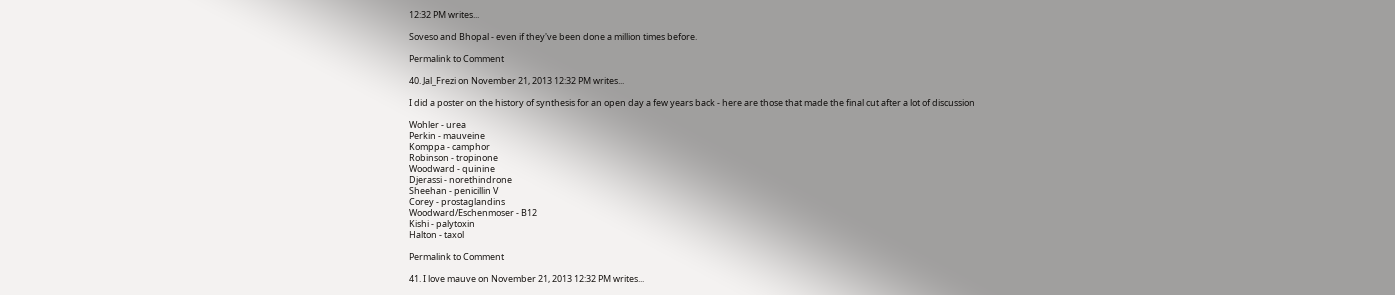12:32 PM writes...

Soveso and Bhopal - even if they've been done a million times before.

Permalink to Comment

40. Jal_Frezi on November 21, 2013 12:32 PM writes...

I did a poster on the history of synthesis for an open day a few years back - here are those that made the final cut after a lot of discussion

Wohler - urea
Perkin - mauveine
Komppa - camphor
Robinson - tropinone
Woodward - quinine
Djerassi - norethindrone
Sheehan - penicillin V
Corey - prostaglandins
Woodward/Eschenmoser - B12
Kishi - palytoxin
Halton - taxol

Permalink to Comment

41. I love mauve on November 21, 2013 12:32 PM writes...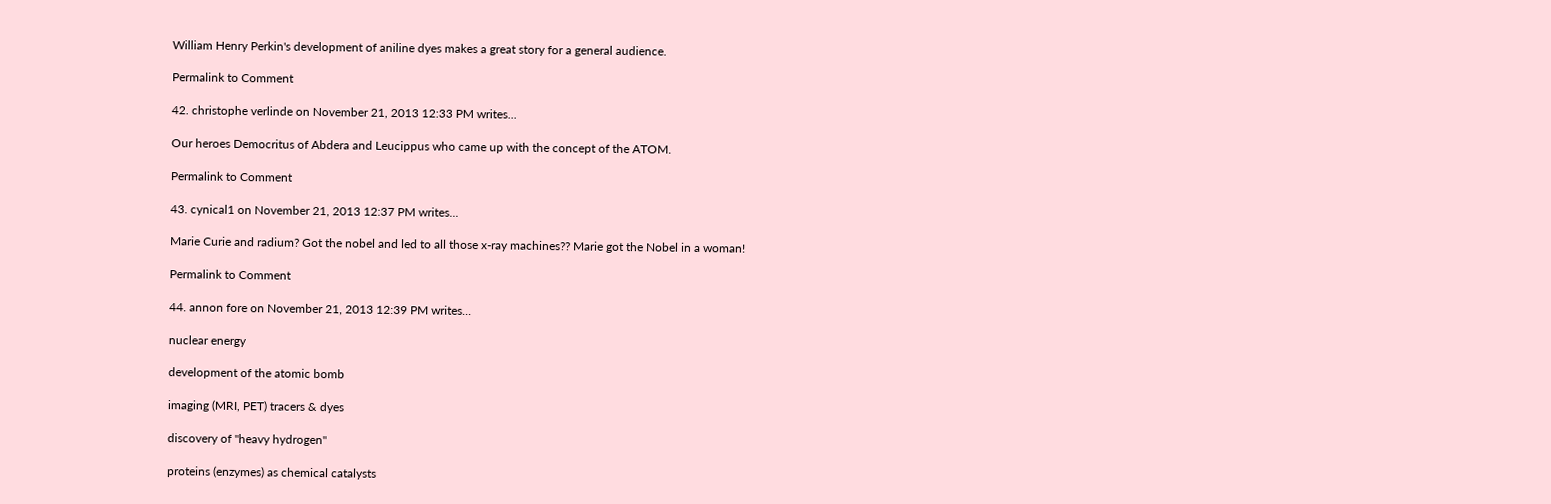William Henry Perkin's development of aniline dyes makes a great story for a general audience.

Permalink to Comment

42. christophe verlinde on November 21, 2013 12:33 PM writes...

Our heroes Democritus of Abdera and Leucippus who came up with the concept of the ATOM.

Permalink to Comment

43. cynical1 on November 21, 2013 12:37 PM writes...

Marie Curie and radium? Got the nobel and led to all those x-ray machines?? Marie got the Nobel in a woman!

Permalink to Comment

44. annon fore on November 21, 2013 12:39 PM writes...

nuclear energy

development of the atomic bomb

imaging (MRI, PET) tracers & dyes

discovery of "heavy hydrogen"

proteins (enzymes) as chemical catalysts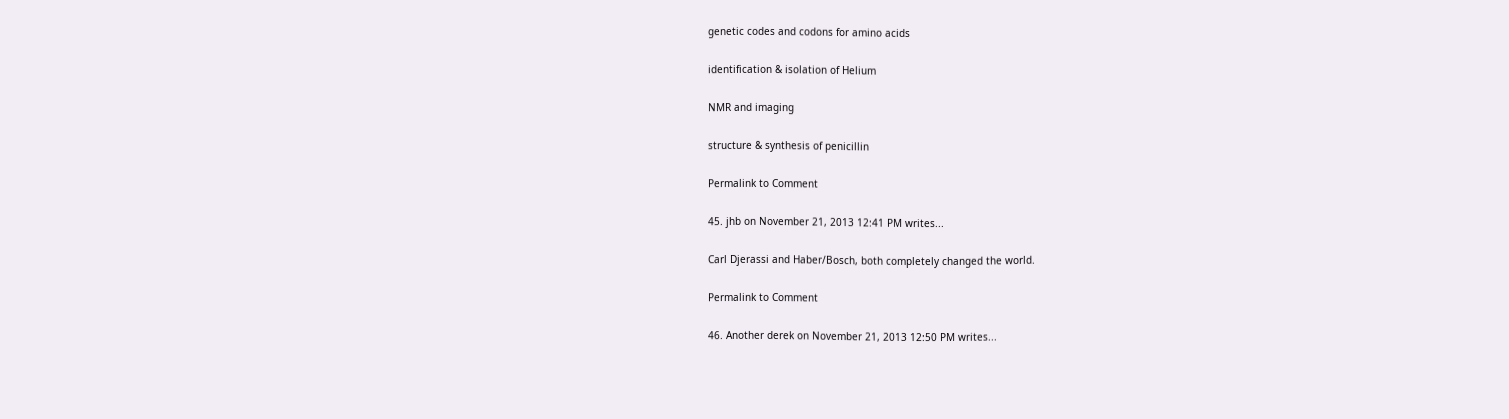genetic codes and codons for amino acids

identification & isolation of Helium

NMR and imaging

structure & synthesis of penicillin

Permalink to Comment

45. jhb on November 21, 2013 12:41 PM writes...

Carl Djerassi and Haber/Bosch, both completely changed the world.

Permalink to Comment

46. Another derek on November 21, 2013 12:50 PM writes...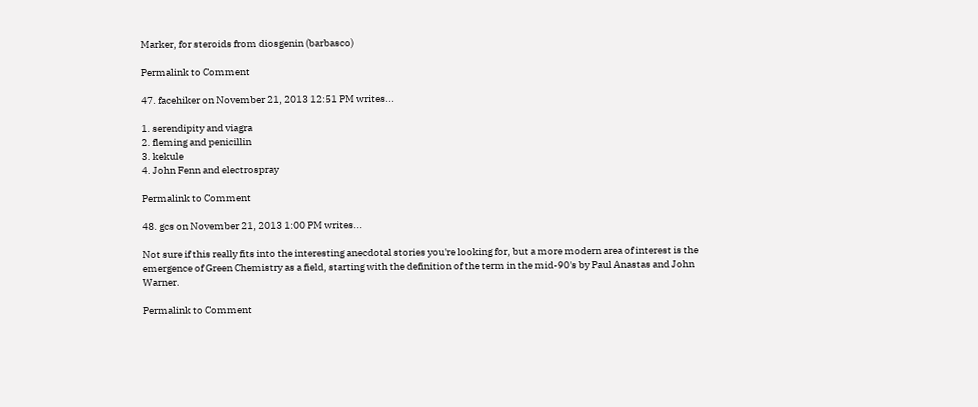Marker, for steroids from diosgenin (barbasco)

Permalink to Comment

47. facehiker on November 21, 2013 12:51 PM writes...

1. serendipity and viagra
2. fleming and penicillin
3. kekule
4. John Fenn and electrospray

Permalink to Comment

48. gcs on November 21, 2013 1:00 PM writes...

Not sure if this really fits into the interesting anecdotal stories you're looking for, but a more modern area of interest is the emergence of Green Chemistry as a field, starting with the definition of the term in the mid-90's by Paul Anastas and John Warner.

Permalink to Comment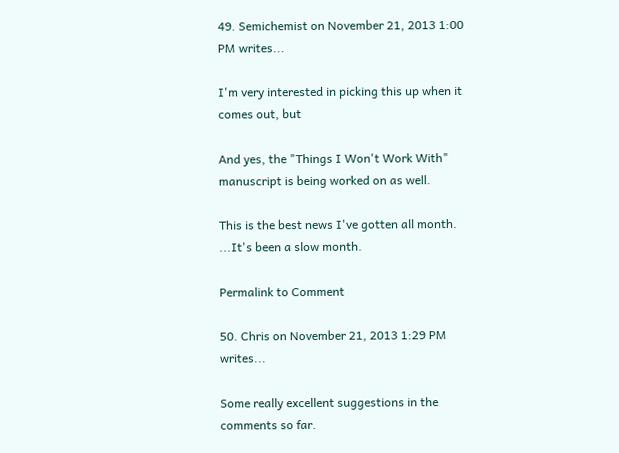49. Semichemist on November 21, 2013 1:00 PM writes...

I'm very interested in picking this up when it comes out, but

And yes, the "Things I Won't Work With" manuscript is being worked on as well.

This is the best news I've gotten all month. ...It's been a slow month.

Permalink to Comment

50. Chris on November 21, 2013 1:29 PM writes...

Some really excellent suggestions in the comments so far.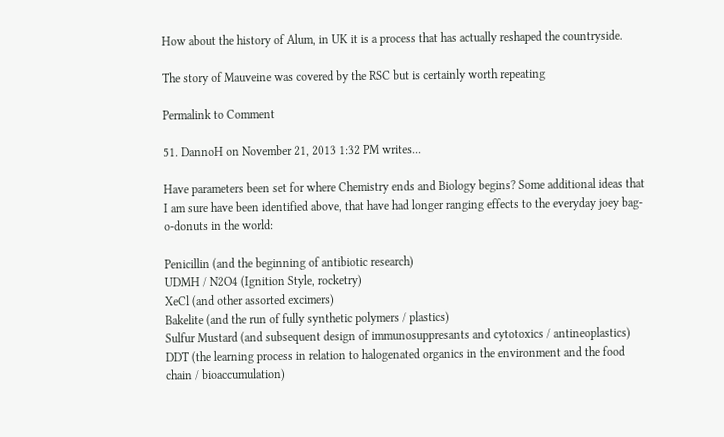How about the history of Alum, in UK it is a process that has actually reshaped the countryside.

The story of Mauveine was covered by the RSC but is certainly worth repeating

Permalink to Comment

51. DannoH on November 21, 2013 1:32 PM writes...

Have parameters been set for where Chemistry ends and Biology begins? Some additional ideas that I am sure have been identified above, that have had longer ranging effects to the everyday joey bag-o-donuts in the world:

Penicillin (and the beginning of antibiotic research)
UDMH / N2O4 (Ignition Style, rocketry)
XeCl (and other assorted excimers)
Bakelite (and the run of fully synthetic polymers / plastics)
Sulfur Mustard (and subsequent design of immunosuppresants and cytotoxics / antineoplastics)
DDT (the learning process in relation to halogenated organics in the environment and the food chain / bioaccumulation)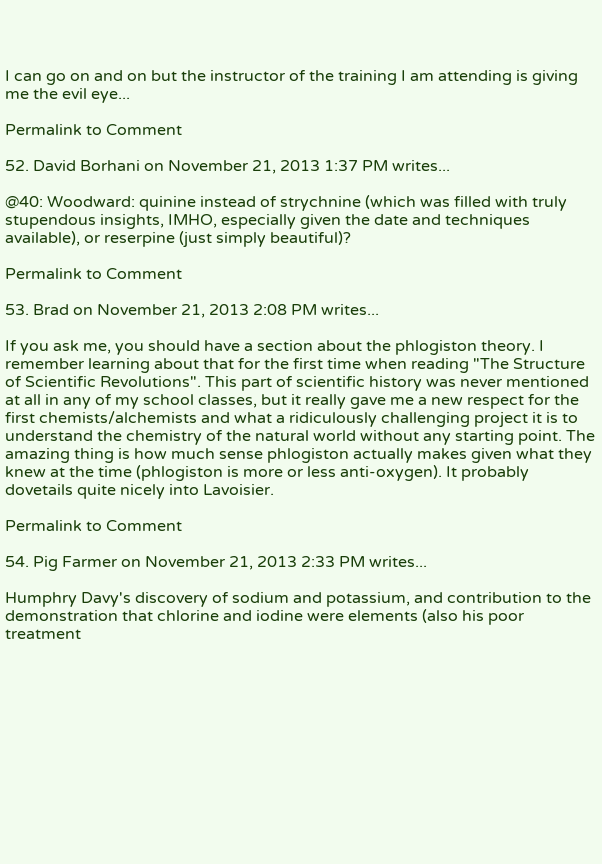I can go on and on but the instructor of the training I am attending is giving me the evil eye...

Permalink to Comment

52. David Borhani on November 21, 2013 1:37 PM writes...

@40: Woodward: quinine instead of strychnine (which was filled with truly stupendous insights, IMHO, especially given the date and techniques available), or reserpine (just simply beautiful)?

Permalink to Comment

53. Brad on November 21, 2013 2:08 PM writes...

If you ask me, you should have a section about the phlogiston theory. I remember learning about that for the first time when reading "The Structure of Scientific Revolutions". This part of scientific history was never mentioned at all in any of my school classes, but it really gave me a new respect for the first chemists/alchemists and what a ridiculously challenging project it is to understand the chemistry of the natural world without any starting point. The amazing thing is how much sense phlogiston actually makes given what they knew at the time (phlogiston is more or less anti-oxygen). It probably dovetails quite nicely into Lavoisier.

Permalink to Comment

54. Pig Farmer on November 21, 2013 2:33 PM writes...

Humphry Davy's discovery of sodium and potassium, and contribution to the demonstration that chlorine and iodine were elements (also his poor treatment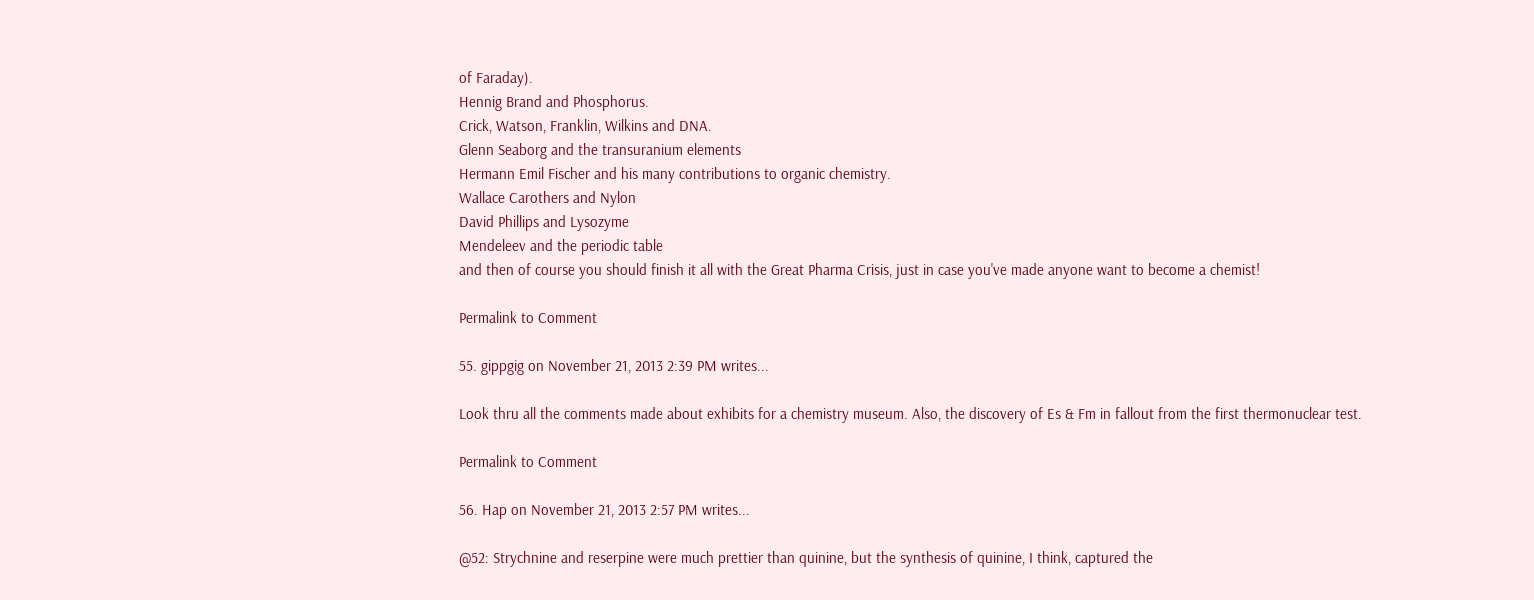of Faraday).
Hennig Brand and Phosphorus.
Crick, Watson, Franklin, Wilkins and DNA.
Glenn Seaborg and the transuranium elements
Hermann Emil Fischer and his many contributions to organic chemistry.
Wallace Carothers and Nylon
David Phillips and Lysozyme
Mendeleev and the periodic table
and then of course you should finish it all with the Great Pharma Crisis, just in case you've made anyone want to become a chemist!

Permalink to Comment

55. gippgig on November 21, 2013 2:39 PM writes...

Look thru all the comments made about exhibits for a chemistry museum. Also, the discovery of Es & Fm in fallout from the first thermonuclear test.

Permalink to Comment

56. Hap on November 21, 2013 2:57 PM writes...

@52: Strychnine and reserpine were much prettier than quinine, but the synthesis of quinine, I think, captured the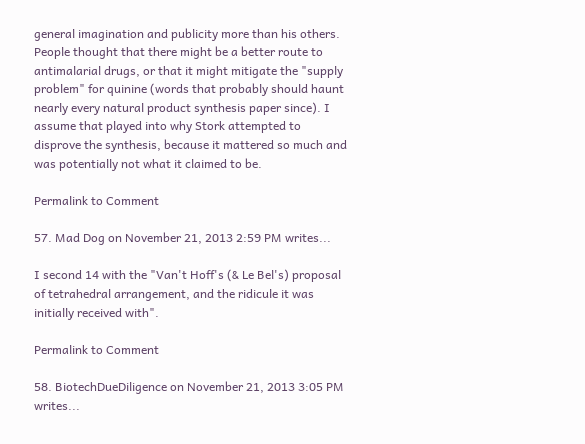general imagination and publicity more than his others. People thought that there might be a better route to antimalarial drugs, or that it might mitigate the "supply problem" for quinine (words that probably should haunt nearly every natural product synthesis paper since). I assume that played into why Stork attempted to disprove the synthesis, because it mattered so much and was potentially not what it claimed to be.

Permalink to Comment

57. Mad Dog on November 21, 2013 2:59 PM writes...

I second 14 with the "Van't Hoff's (& Le Bel's) proposal of tetrahedral arrangement, and the ridicule it was initially received with".

Permalink to Comment

58. BiotechDueDiligence on November 21, 2013 3:05 PM writes...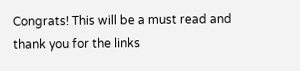Congrats! This will be a must read and thank you for the links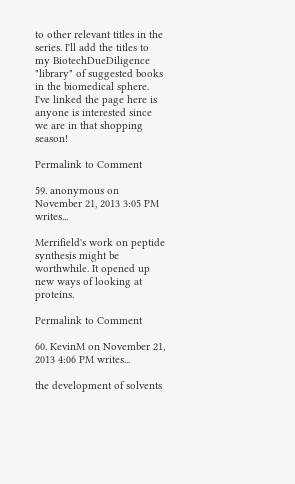to other relevant titles in the series. I'll add the titles to my BiotechDueDiligence "library" of suggested books in the biomedical sphere. I've linked the page here is anyone is interested since we are in that shopping season!

Permalink to Comment

59. anonymous on November 21, 2013 3:05 PM writes...

Merrifield's work on peptide synthesis might be worthwhile. It opened up new ways of looking at proteins.

Permalink to Comment

60. KevinM on November 21, 2013 4:06 PM writes...

the development of solvents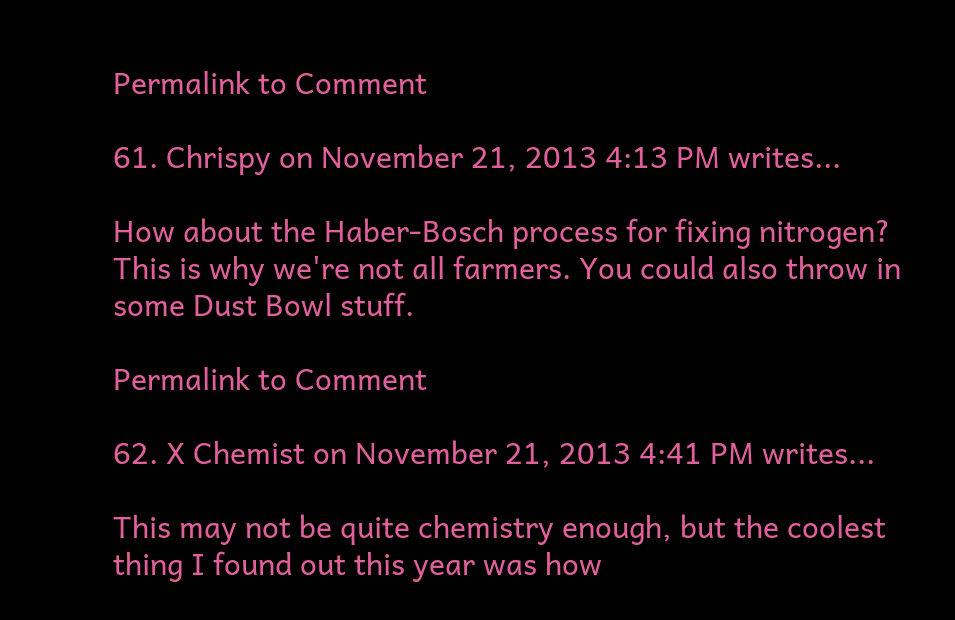Permalink to Comment

61. Chrispy on November 21, 2013 4:13 PM writes...

How about the Haber-Bosch process for fixing nitrogen? This is why we're not all farmers. You could also throw in some Dust Bowl stuff.

Permalink to Comment

62. X Chemist on November 21, 2013 4:41 PM writes...

This may not be quite chemistry enough, but the coolest thing I found out this year was how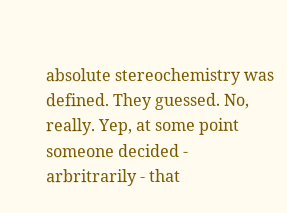absolute stereochemistry was defined. They guessed. No, really. Yep, at some point someone decided - arbritrarily - that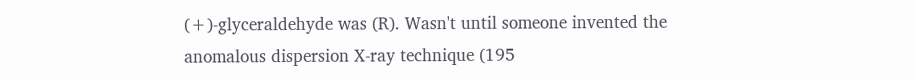(+)-glyceraldehyde was (R). Wasn't until someone invented the anomalous dispersion X-ray technique (195